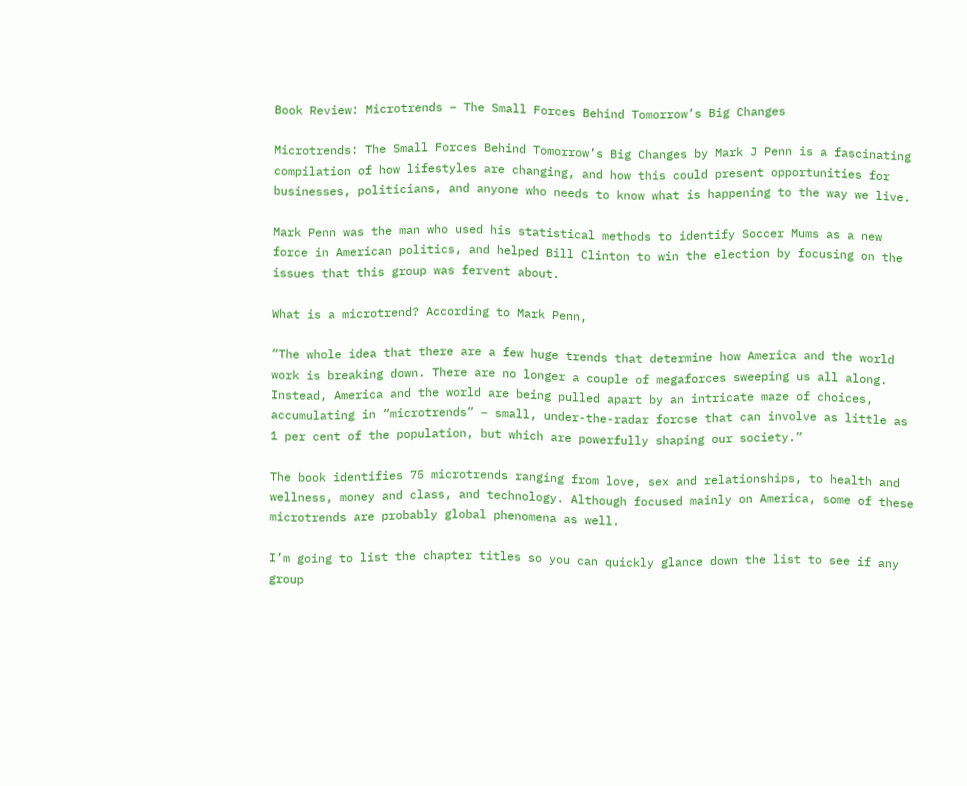Book Review: Microtrends – The Small Forces Behind Tomorrow’s Big Changes

Microtrends: The Small Forces Behind Tomorrow’s Big Changes by Mark J Penn is a fascinating compilation of how lifestyles are changing, and how this could present opportunities for businesses, politicians, and anyone who needs to know what is happening to the way we live.

Mark Penn was the man who used his statistical methods to identify Soccer Mums as a new force in American politics, and helped Bill Clinton to win the election by focusing on the issues that this group was fervent about.

What is a microtrend? According to Mark Penn,

“The whole idea that there are a few huge trends that determine how America and the world work is breaking down. There are no longer a couple of megaforces sweeping us all along. Instead, America and the world are being pulled apart by an intricate maze of choices, accumulating in “microtrends” – small, under-the-radar forcse that can involve as little as 1 per cent of the population, but which are powerfully shaping our society.”

The book identifies 75 microtrends ranging from love, sex and relationships, to health and wellness, money and class, and technology. Although focused mainly on America, some of these microtrends are probably global phenomena as well.

I’m going to list the chapter titles so you can quickly glance down the list to see if any group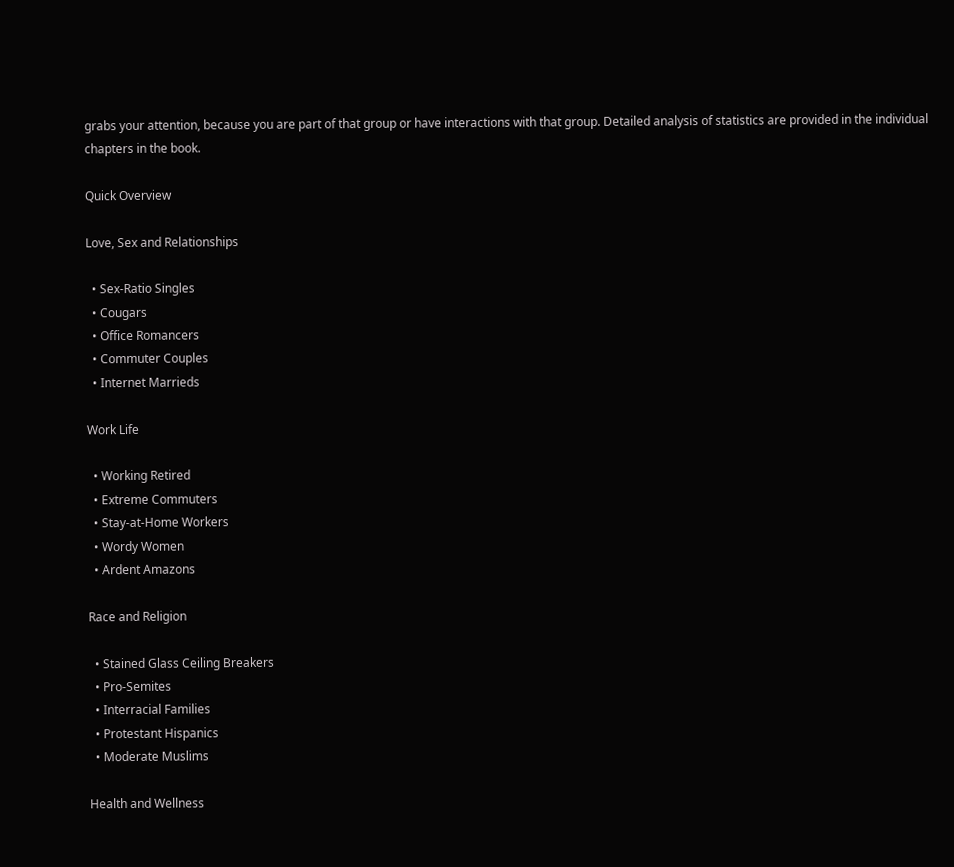grabs your attention, because you are part of that group or have interactions with that group. Detailed analysis of statistics are provided in the individual chapters in the book.

Quick Overview

Love, Sex and Relationships

  • Sex-Ratio Singles
  • Cougars
  • Office Romancers
  • Commuter Couples
  • Internet Marrieds

Work Life

  • Working Retired
  • Extreme Commuters
  • Stay-at-Home Workers
  • Wordy Women
  • Ardent Amazons

Race and Religion

  • Stained Glass Ceiling Breakers
  • Pro-Semites
  • Interracial Families
  • Protestant Hispanics
  • Moderate Muslims

Health and Wellness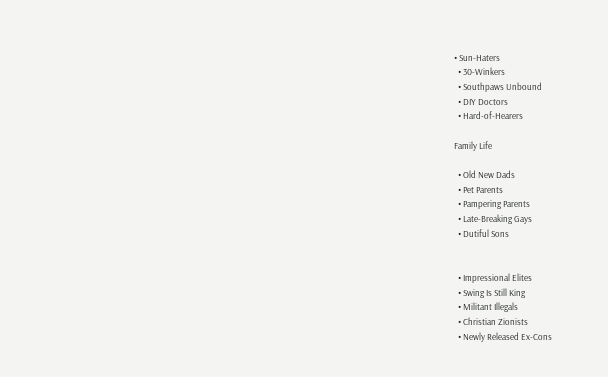• Sun-Haters
  • 30-Winkers
  • Southpaws Unbound
  • DIY Doctors
  • Hard-of-Hearers

Family Life

  • Old New Dads
  • Pet Parents
  • Pampering Parents
  • Late-Breaking Gays
  • Dutiful Sons


  • Impressional Elites
  • Swing Is Still King
  • Militant Illegals
  • Christian Zionists
  • Newly Released Ex-Cons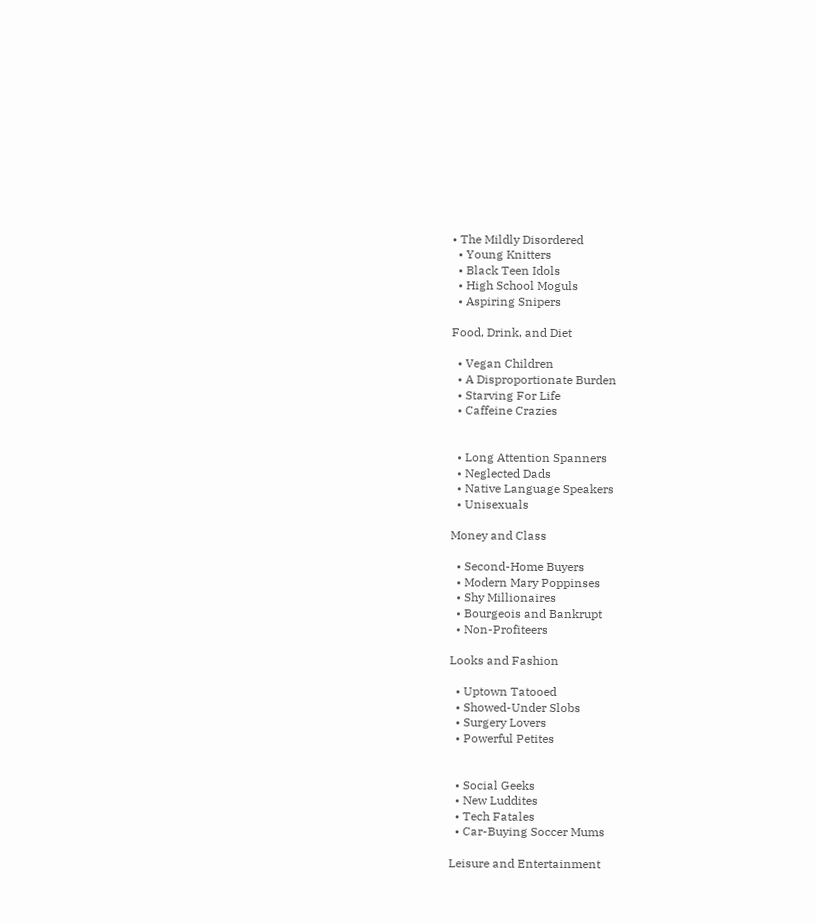• The Mildly Disordered
  • Young Knitters
  • Black Teen Idols
  • High School Moguls
  • Aspiring Snipers

Food, Drink, and Diet

  • Vegan Children
  • A Disproportionate Burden
  • Starving For Life
  • Caffeine Crazies


  • Long Attention Spanners
  • Neglected Dads
  • Native Language Speakers
  • Unisexuals

Money and Class

  • Second-Home Buyers
  • Modern Mary Poppinses
  • Shy Millionaires
  • Bourgeois and Bankrupt
  • Non-Profiteers

Looks and Fashion

  • Uptown Tatooed
  • Showed-Under Slobs
  • Surgery Lovers
  • Powerful Petites


  • Social Geeks
  • New Luddites
  • Tech Fatales
  • Car-Buying Soccer Mums

Leisure and Entertainment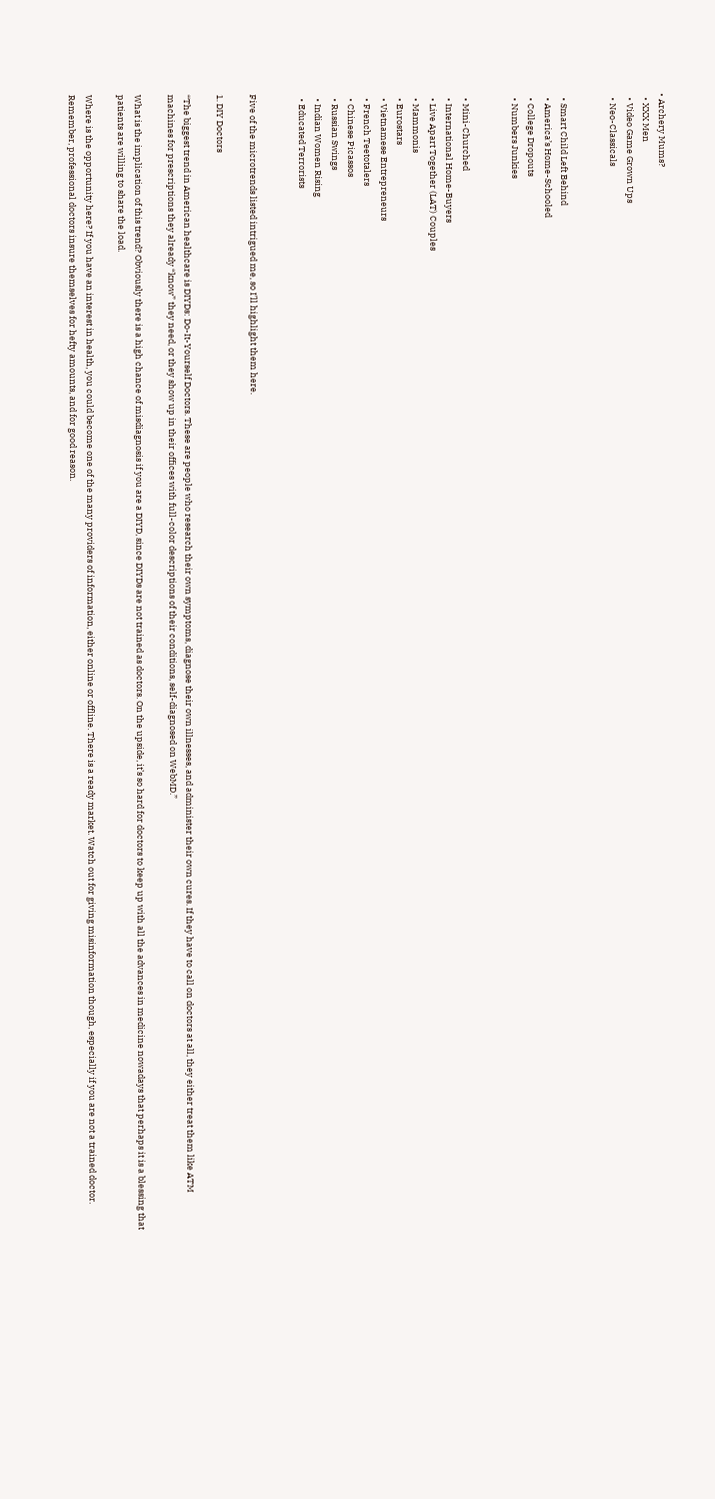• Archery Mums?
  • XXX Men
  • Video Game Grown Ups
  • Neo-Classicals


  • Smart Child Left Behind
  • America’s Home-Schooled
  • College Dropouts
  • Numbers Junkies


  • Mini-Churched
  • International Home-Buyers
  • Live Apart Together (LAT) Couples
  • Mammonis
  • Eurostars
  • Vietnamese Entrepreneurs
  • French Teetotalers
  • Chinese Picassos
  • Russian Swings
  • Indian Women Rising
  • Educated Terrorists


Five of the microtrends listed intrigued me, so I’ll highlight them here.

1. DIY Doctors

“The biggest trend in American healthcare is DIYDs: Do-It-Yourself Doctors. These are people who research their own symptoms, diagnose their own illnesses, and administer their own cures. If they have to call on doctors at all, they either treat them like ATM machines for prescriptions they already “know” they need, or they show up in their offices with full-color descriptions of their conditions, self-diagnosed on WebMD.”

What is the implication of this trend? Obviously there is a high chance of misdiagnosis if you are a DIYD, since DIYDs are not trained as doctors. On the upside, it’s so hard for doctors to keep up with all the advances in medicine nowadays that perhaps it is a blessing that patients are willing to share the load.

Where is the opportunity here? If you have an interest in health, you could become one of the many providers of information, either online or offline. There is a ready market. Watch out for giving misinformation though, especially if you are not a trained doctor. Remember, professional doctors insure themselves for hefty amounts, and for good reason.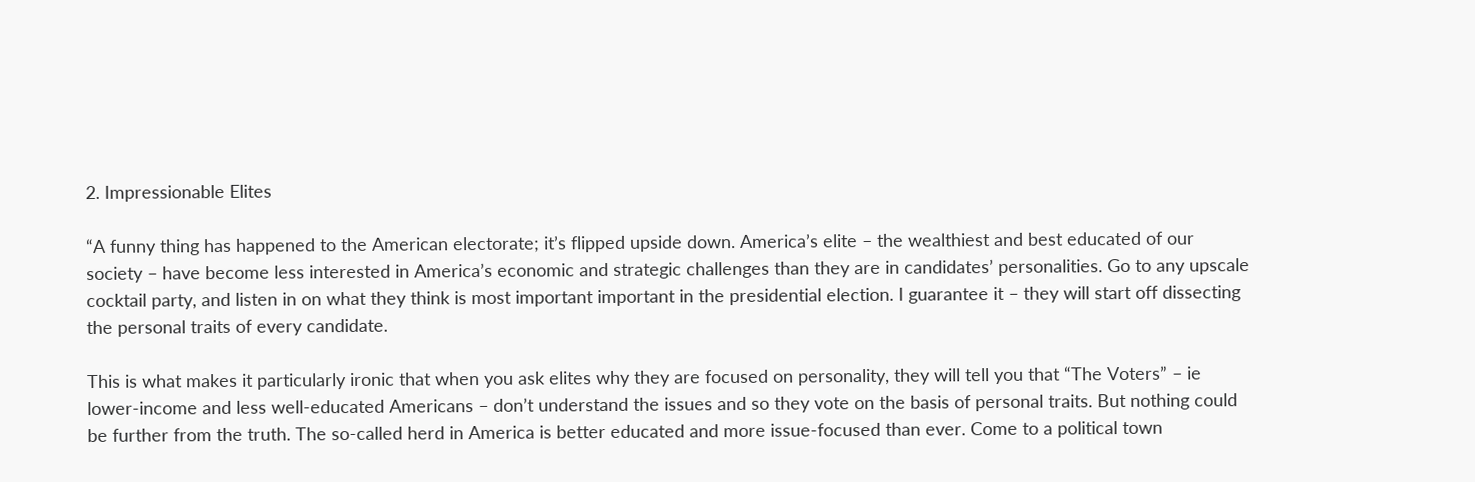2. Impressionable Elites

“A funny thing has happened to the American electorate; it’s flipped upside down. America’s elite – the wealthiest and best educated of our society – have become less interested in America’s economic and strategic challenges than they are in candidates’ personalities. Go to any upscale cocktail party, and listen in on what they think is most important important in the presidential election. I guarantee it – they will start off dissecting the personal traits of every candidate.

This is what makes it particularly ironic that when you ask elites why they are focused on personality, they will tell you that “The Voters” – ie lower-income and less well-educated Americans – don’t understand the issues and so they vote on the basis of personal traits. But nothing could be further from the truth. The so-called herd in America is better educated and more issue-focused than ever. Come to a political town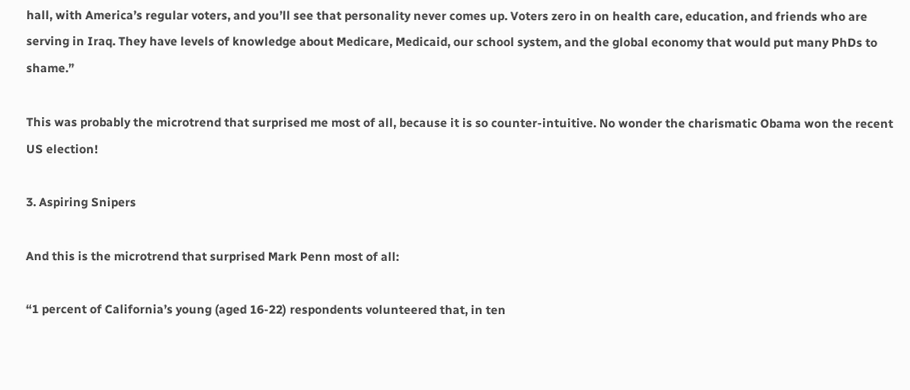hall, with America’s regular voters, and you’ll see that personality never comes up. Voters zero in on health care, education, and friends who are serving in Iraq. They have levels of knowledge about Medicare, Medicaid, our school system, and the global economy that would put many PhDs to shame.”

This was probably the microtrend that surprised me most of all, because it is so counter-intuitive. No wonder the charismatic Obama won the recent US election!

3. Aspiring Snipers

And this is the microtrend that surprised Mark Penn most of all:

“1 percent of California’s young (aged 16-22) respondents volunteered that, in ten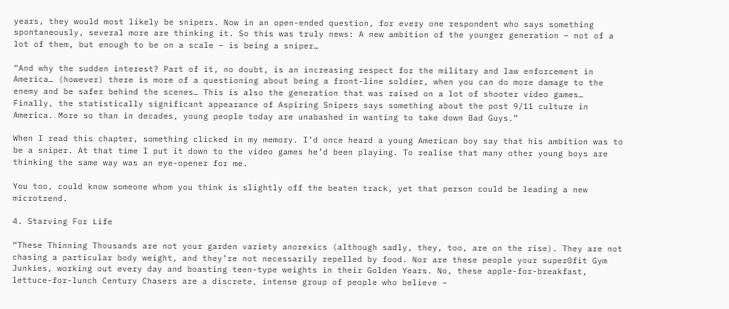years, they would most likely be snipers. Now in an open-ended question, for every one respondent who says something spontaneously, several more are thinking it. So this was truly news: A new ambition of the younger generation – not of a lot of them, but enough to be on a scale – is being a sniper…

“And why the sudden interest? Part of it, no doubt, is an increasing respect for the military and law enforcement in America… (however) there is more of a questioning about being a front-line soldier, when you can do more damage to the enemy and be safer behind the scenes… This is also the generation that was raised on a lot of shooter video games… Finally, the statistically significant appearance of Aspiring Snipers says something about the post 9/11 culture in America. More so than in decades, young people today are unabashed in wanting to take down Bad Guys.”

When I read this chapter, something clicked in my memory. I’d once heard a young American boy say that his ambition was to be a sniper. At that time I put it down to the video games he’d been playing. To realise that many other young boys are thinking the same way was an eye-opener for me.

You too, could know someone whom you think is slightly off the beaten track, yet that person could be leading a new microtrend.

4. Starving For Life

“These Thinning Thousands are not your garden variety anorexics (although sadly, they, too, are on the rise). They are not chasing a particular body weight, and they’re not necessarily repelled by food. Nor are these people your super0fit Gym Junkies, working out every day and boasting teen-type weights in their Golden Years. No, these apple-for-breakfast, lettuce-for-lunch Century Chasers are a discrete, intense group of people who believe –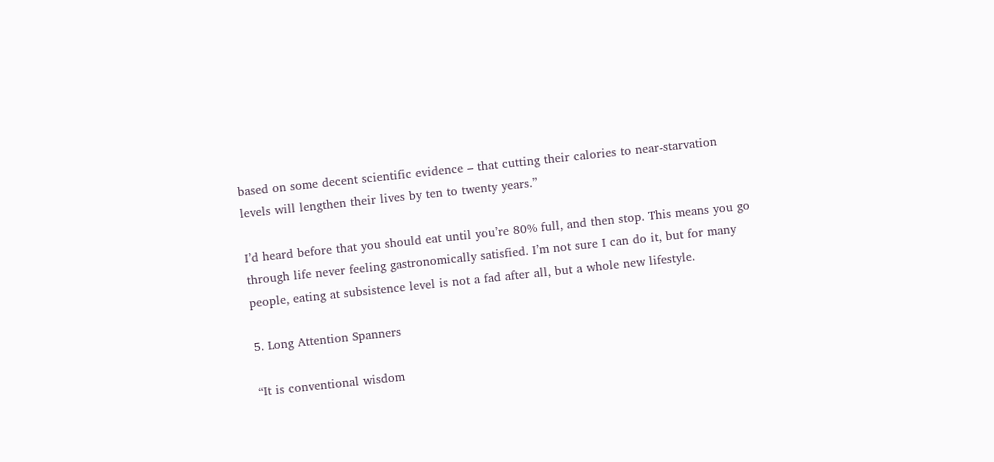based on some decent scientific evidence – that cutting their calories to near-starvation levels will lengthen their lives by ten to twenty years.”

I’d heard before that you should eat until you’re 80% full, and then stop. This means you go through life never feeling gastronomically satisfied. I’m not sure I can do it, but for many people, eating at subsistence level is not a fad after all, but a whole new lifestyle.

5. Long Attention Spanners

“It is conventional wisdom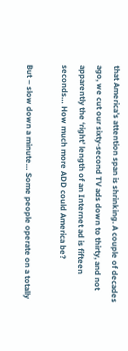that America’s attention span is shrinking. A couple of decades ago, we cut our sixty-second TV ads down to thirty, and not apparently the ‘right’ length of an Internet ad is fifteen seconds… How much more ADD could America be?

But – slow down a minute… Some people operate on a totally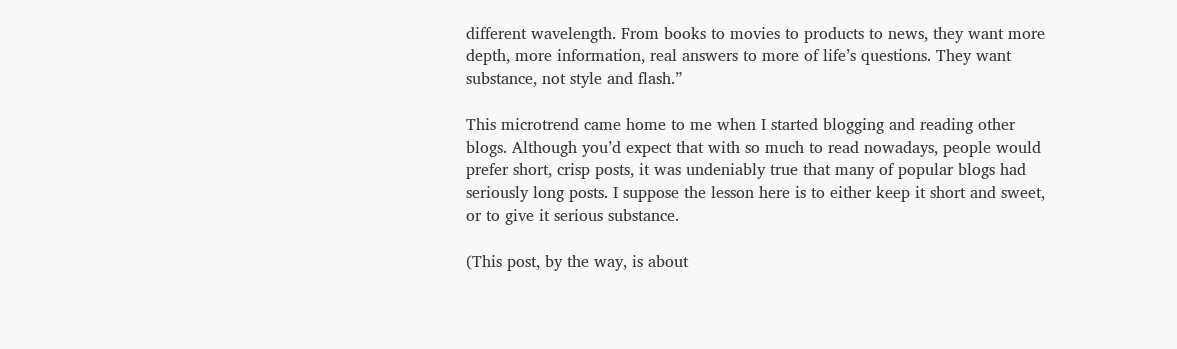different wavelength. From books to movies to products to news, they want more depth, more information, real answers to more of life’s questions. They want substance, not style and flash.”

This microtrend came home to me when I started blogging and reading other blogs. Although you’d expect that with so much to read nowadays, people would prefer short, crisp posts, it was undeniably true that many of popular blogs had seriously long posts. I suppose the lesson here is to either keep it short and sweet, or to give it serious substance.

(This post, by the way, is about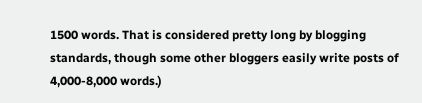1500 words. That is considered pretty long by blogging standards, though some other bloggers easily write posts of 4,000-8,000 words.)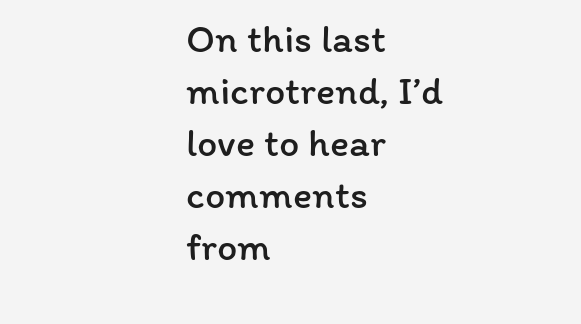On this last microtrend, I’d love to hear comments from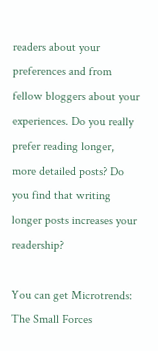readers about your preferences and from fellow bloggers about your experiences. Do you really prefer reading longer, more detailed posts? Do you find that writing longer posts increases your readership?

You can get Microtrends: The Small Forces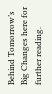Behind Tomorrow’s Big Changes here for further reading.